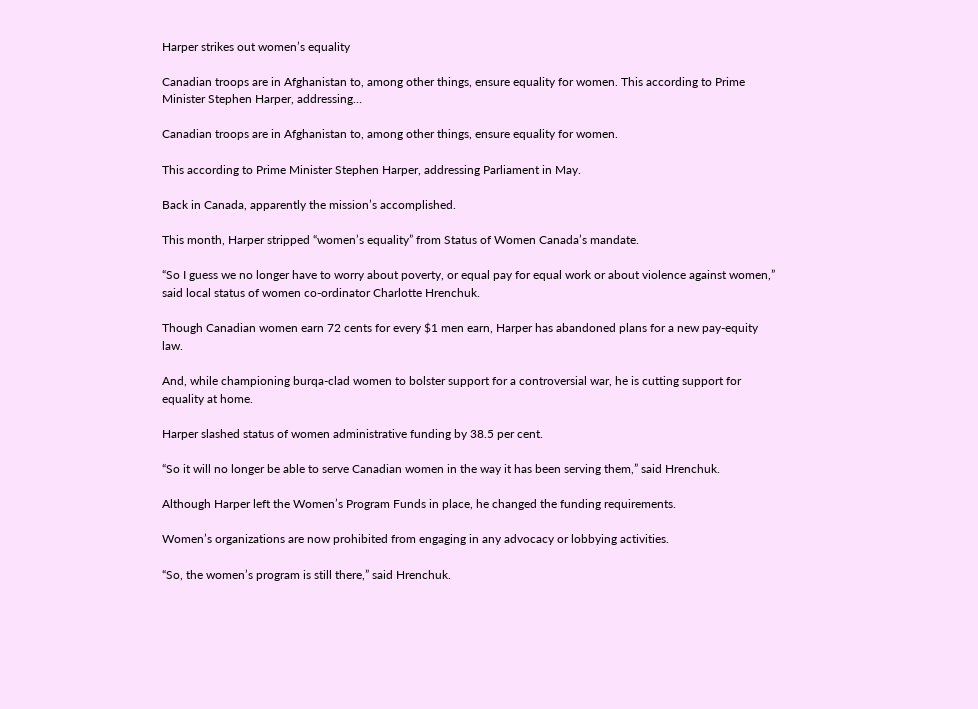Harper strikes out women’s equality

Canadian troops are in Afghanistan to, among other things, ensure equality for women. This according to Prime Minister Stephen Harper, addressing…

Canadian troops are in Afghanistan to, among other things, ensure equality for women.

This according to Prime Minister Stephen Harper, addressing Parliament in May.

Back in Canada, apparently the mission’s accomplished.

This month, Harper stripped “women’s equality” from Status of Women Canada’s mandate.

“So I guess we no longer have to worry about poverty, or equal pay for equal work or about violence against women,” said local status of women co-ordinator Charlotte Hrenchuk.

Though Canadian women earn 72 cents for every $1 men earn, Harper has abandoned plans for a new pay-equity law.

And, while championing burqa-clad women to bolster support for a controversial war, he is cutting support for equality at home.

Harper slashed status of women administrative funding by 38.5 per cent.

“So it will no longer be able to serve Canadian women in the way it has been serving them,” said Hrenchuk.

Although Harper left the Women’s Program Funds in place, he changed the funding requirements.

Women’s organizations are now prohibited from engaging in any advocacy or lobbying activities.

“So, the women’s program is still there,” said Hrenchuk.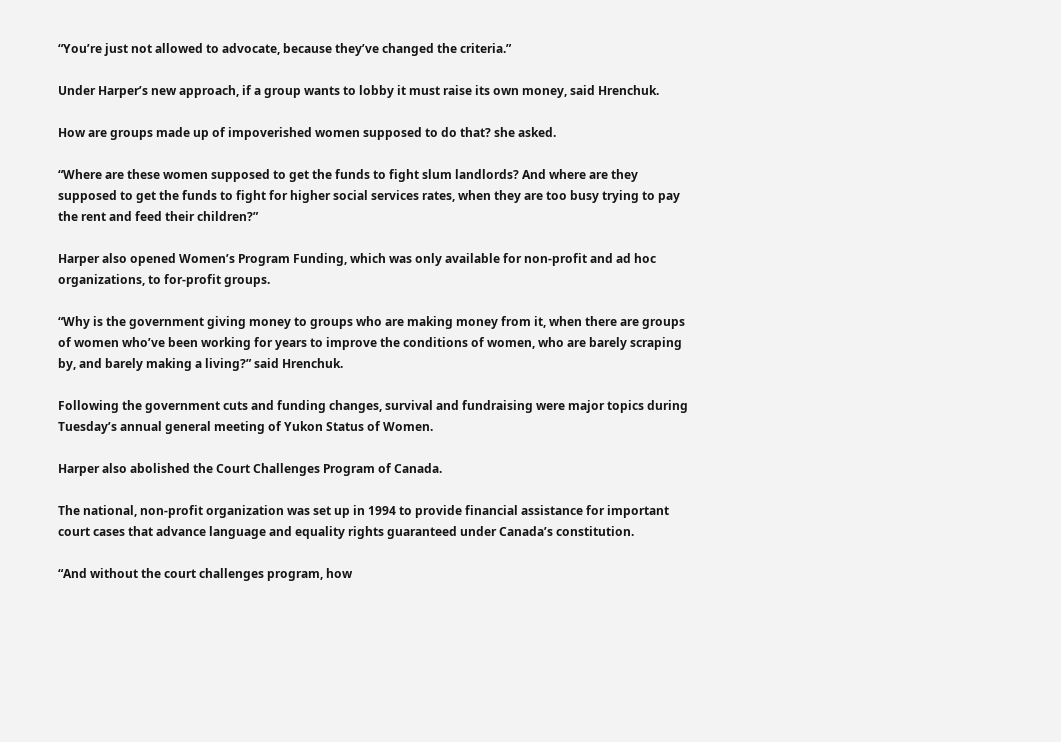“You’re just not allowed to advocate, because they’ve changed the criteria.”

Under Harper’s new approach, if a group wants to lobby it must raise its own money, said Hrenchuk.

How are groups made up of impoverished women supposed to do that? she asked.

“Where are these women supposed to get the funds to fight slum landlords? And where are they supposed to get the funds to fight for higher social services rates, when they are too busy trying to pay the rent and feed their children?”

Harper also opened Women’s Program Funding, which was only available for non-profit and ad hoc organizations, to for-profit groups.

“Why is the government giving money to groups who are making money from it, when there are groups of women who’ve been working for years to improve the conditions of women, who are barely scraping by, and barely making a living?” said Hrenchuk.

Following the government cuts and funding changes, survival and fundraising were major topics during Tuesday’s annual general meeting of Yukon Status of Women.

Harper also abolished the Court Challenges Program of Canada.

The national, non-profit organization was set up in 1994 to provide financial assistance for important court cases that advance language and equality rights guaranteed under Canada’s constitution.

“And without the court challenges program, how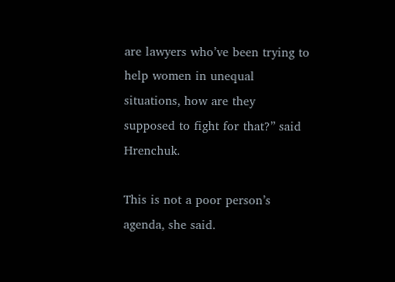are lawyers who’ve been trying to help women in unequal situations, how are they supposed to fight for that?” said Hrenchuk.

This is not a poor person’s agenda, she said.